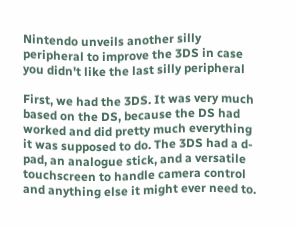Nintendo unveils another silly peripheral to improve the 3DS in case you didn't like the last silly peripheral

First, we had the 3DS. It was very much based on the DS, because the DS had worked and did pretty much everything it was supposed to do. The 3DS had a d-pad, an analogue stick, and a versatile touchscreen to handle camera control and anything else it might ever need to.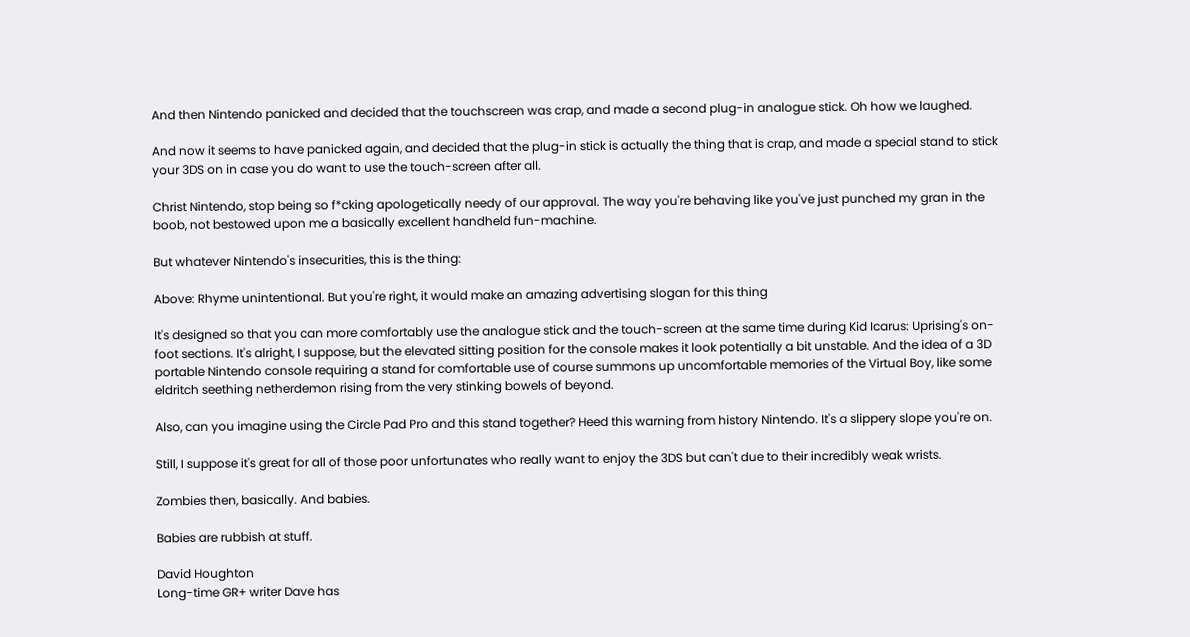And then Nintendo panicked and decided that the touchscreen was crap, and made a second plug-in analogue stick. Oh how we laughed.

And now it seems to have panicked again, and decided that the plug-in stick is actually the thing that is crap, and made a special stand to stick your 3DS on in case you do want to use the touch-screen after all.

Christ Nintendo, stop being so f*cking apologetically needy of our approval. The way you're behaving like you've just punched my gran in the boob, not bestowed upon me a basically excellent handheld fun-machine.

But whatever Nintendo's insecurities, this is the thing:

Above: Rhyme unintentional. But you're right, it would make an amazing advertising slogan for this thing

It's designed so that you can more comfortably use the analogue stick and the touch-screen at the same time during Kid Icarus: Uprising's on-foot sections. It's alright, I suppose, but the elevated sitting position for the console makes it look potentially a bit unstable. And the idea of a 3D portable Nintendo console requiring a stand for comfortable use of course summons up uncomfortable memories of the Virtual Boy, like some eldritch seething netherdemon rising from the very stinking bowels of beyond.

Also, can you imagine using the Circle Pad Pro and this stand together? Heed this warning from history Nintendo. It's a slippery slope you're on.

Still, I suppose it's great for all of those poor unfortunates who really want to enjoy the 3DS but can't due to their incredibly weak wrists.

Zombies then, basically. And babies.

Babies are rubbish at stuff.

David Houghton
Long-time GR+ writer Dave has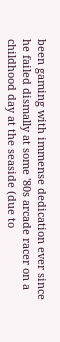been gaming with immense dedication ever since he failed dismally at some '80s arcade racer on a childhood day at the seaside (due to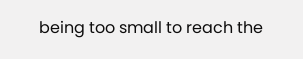being too small to reach the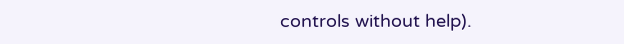controls without help).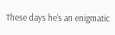These days he's an enigmatic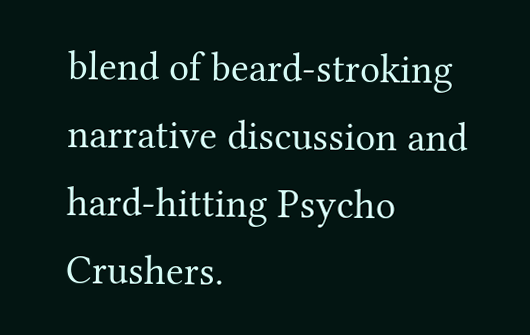blend of beard-stroking narrative discussion and hard-hitting Psycho Crushers.